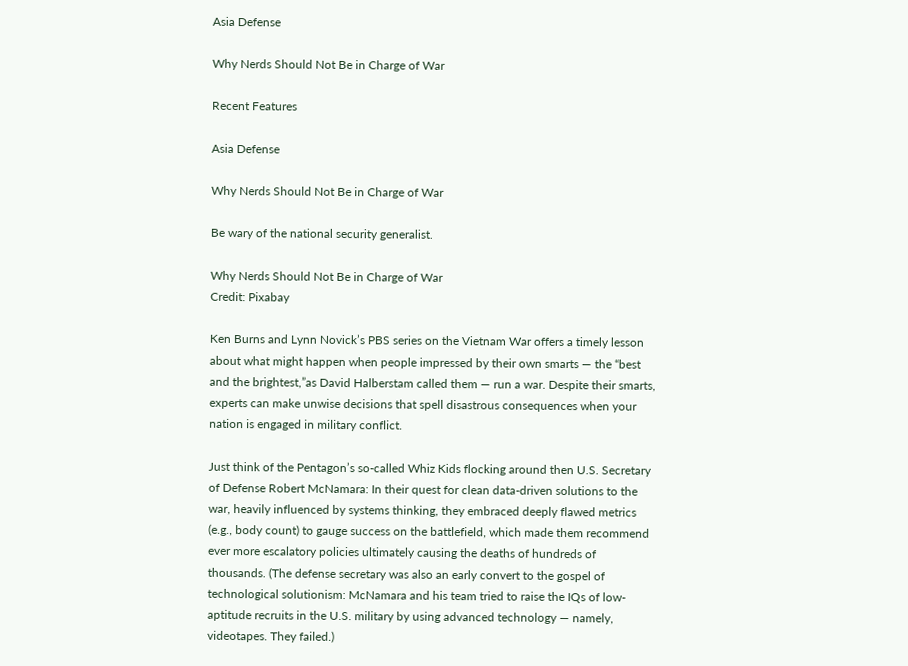Asia Defense

Why Nerds Should Not Be in Charge of War

Recent Features

Asia Defense

Why Nerds Should Not Be in Charge of War

Be wary of the national security generalist.

Why Nerds Should Not Be in Charge of War
Credit: Pixabay

Ken Burns and Lynn Novick’s PBS series on the Vietnam War offers a timely lesson about what might happen when people impressed by their own smarts — the “best and the brightest,”as David Halberstam called them — run a war. Despite their smarts, experts can make unwise decisions that spell disastrous consequences when your nation is engaged in military conflict.

Just think of the Pentagon’s so-called Whiz Kids flocking around then U.S. Secretary of Defense Robert McNamara: In their quest for clean data-driven solutions to the war, heavily influenced by systems thinking, they embraced deeply flawed metrics (e.g., body count) to gauge success on the battlefield, which made them recommend ever more escalatory policies ultimately causing the deaths of hundreds of thousands. (The defense secretary was also an early convert to the gospel of technological solutionism: McNamara and his team tried to raise the IQs of low-aptitude recruits in the U.S. military by using advanced technology — namely, videotapes. They failed.)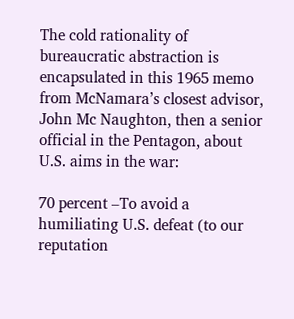The cold rationality of bureaucratic abstraction is encapsulated in this 1965 memo from McNamara’s closest advisor, John Mc Naughton, then a senior official in the Pentagon, about U.S. aims in the war:

70 percent –To avoid a humiliating U.S. defeat (to our reputation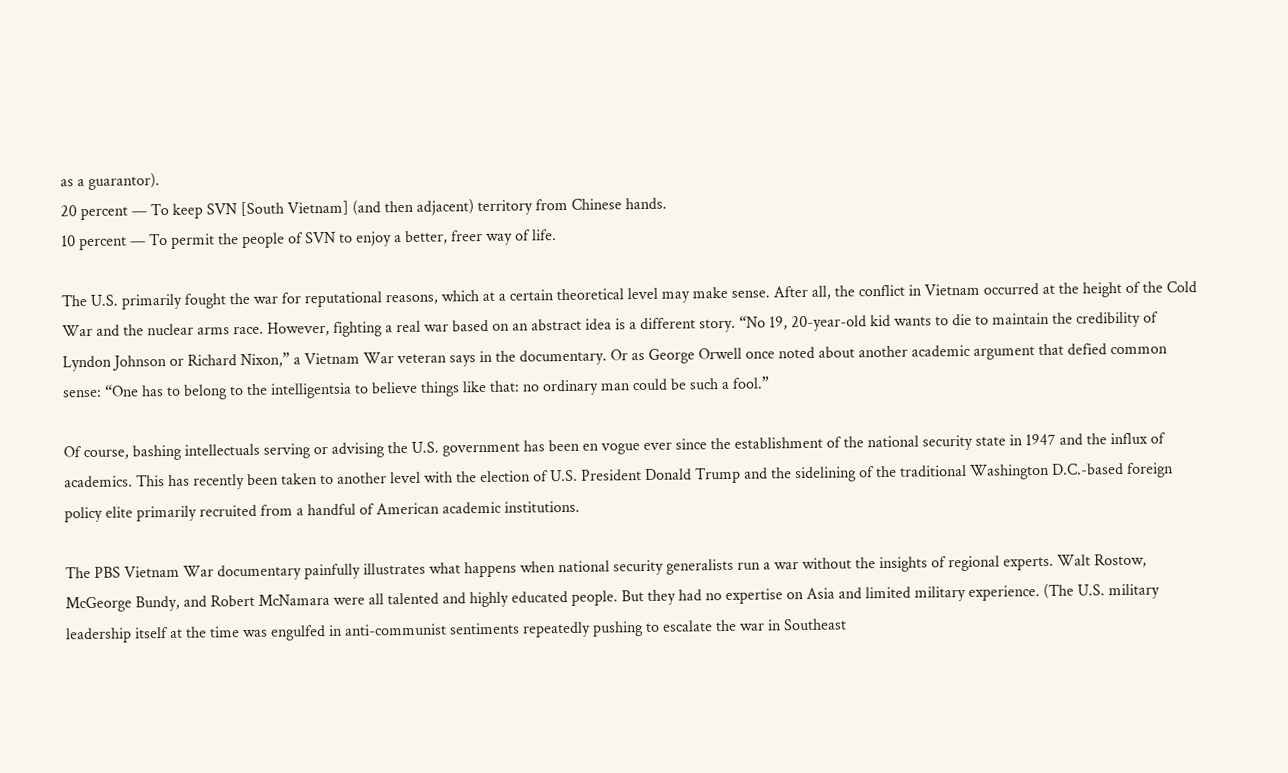as a guarantor).
20 percent — To keep SVN [South Vietnam] (and then adjacent) territory from Chinese hands.
10 percent — To permit the people of SVN to enjoy a better, freer way of life.

The U.S. primarily fought the war for reputational reasons, which at a certain theoretical level may make sense. After all, the conflict in Vietnam occurred at the height of the Cold War and the nuclear arms race. However, fighting a real war based on an abstract idea is a different story. “No 19, 20-year-old kid wants to die to maintain the credibility of Lyndon Johnson or Richard Nixon,” a Vietnam War veteran says in the documentary. Or as George Orwell once noted about another academic argument that defied common sense: “One has to belong to the intelligentsia to believe things like that: no ordinary man could be such a fool.”

Of course, bashing intellectuals serving or advising the U.S. government has been en vogue ever since the establishment of the national security state in 1947 and the influx of academics. This has recently been taken to another level with the election of U.S. President Donald Trump and the sidelining of the traditional Washington D.C.-based foreign policy elite primarily recruited from a handful of American academic institutions.

The PBS Vietnam War documentary painfully illustrates what happens when national security generalists run a war without the insights of regional experts. Walt Rostow, McGeorge Bundy, and Robert McNamara were all talented and highly educated people. But they had no expertise on Asia and limited military experience. (The U.S. military leadership itself at the time was engulfed in anti-communist sentiments repeatedly pushing to escalate the war in Southeast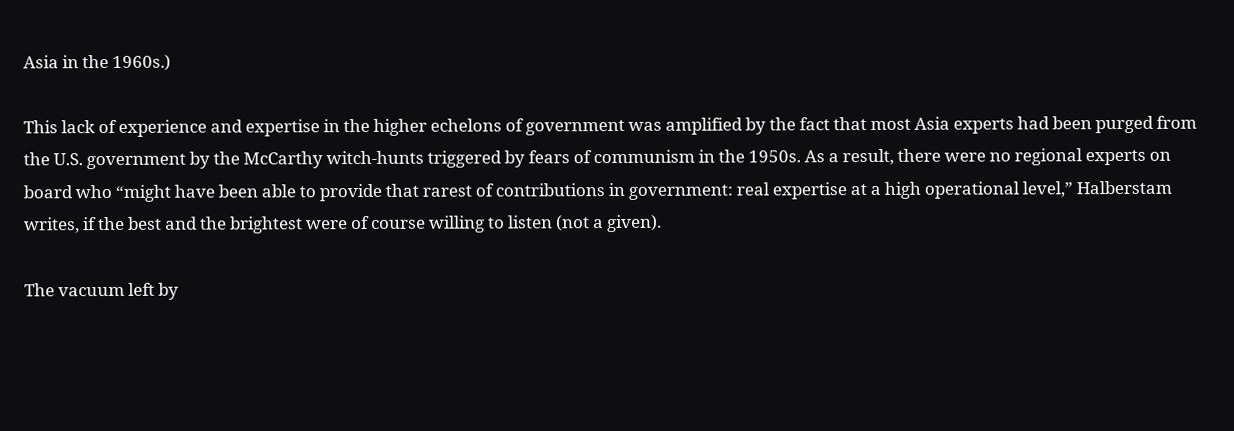Asia in the 1960s.)

This lack of experience and expertise in the higher echelons of government was amplified by the fact that most Asia experts had been purged from the U.S. government by the McCarthy witch-hunts triggered by fears of communism in the 1950s. As a result, there were no regional experts on board who “might have been able to provide that rarest of contributions in government: real expertise at a high operational level,” Halberstam writes, if the best and the brightest were of course willing to listen (not a given).

The vacuum left by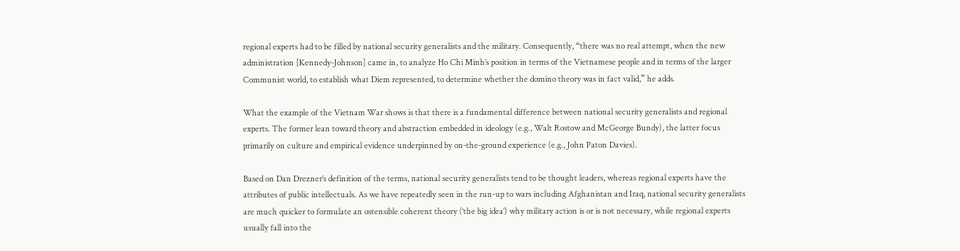regional experts had to be filled by national security generalists and the military. Consequently, “there was no real attempt, when the new administration [Kennedy-Johnson] came in, to analyze Ho Chi Minh’s position in terms of the Vietnamese people and in terms of the larger Communist world, to establish what Diem represented, to determine whether the domino theory was in fact valid,” he adds.

What the example of the Vietnam War shows is that there is a fundamental difference between national security generalists and regional experts. The former lean toward theory and abstraction embedded in ideology (e.g., Walt Rostow and McGeorge Bundy), the latter focus primarily on culture and empirical evidence underpinned by on-the-ground experience (e.g., John Paton Davies).

Based on Dan Drezner’s definition of the terms, national security generalists tend to be thought leaders, whereas regional experts have the attributes of public intellectuals. As we have repeatedly seen in the run-up to wars including Afghanistan and Iraq, national security generalists are much quicker to formulate an ostensible coherent theory (‘the big idea’) why military action is or is not necessary, while regional experts usually fall into the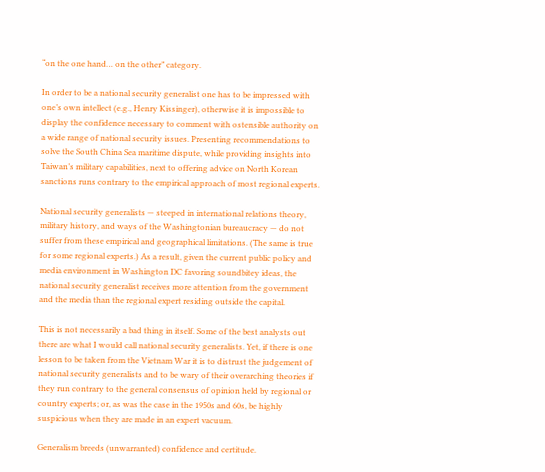“on the one hand… on the other” category.

In order to be a national security generalist one has to be impressed with one’s own intellect (e.g., Henry Kissinger), otherwise it is impossible to display the confidence necessary to comment with ostensible authority on a wide range of national security issues. Presenting recommendations to solve the South China Sea maritime dispute, while providing insights into Taiwan’s military capabilities, next to offering advice on North Korean sanctions runs contrary to the empirical approach of most regional experts.

National security generalists — steeped in international relations theory, military history, and ways of the Washingtonian bureaucracy — do not suffer from these empirical and geographical limitations. (The same is true for some regional experts.) As a result, given the current public policy and media environment in Washington DC favoring soundbitey ideas, the national security generalist receives more attention from the government and the media than the regional expert residing outside the capital.

This is not necessarily a bad thing in itself. Some of the best analysts out there are what I would call national security generalists. Yet, if there is one lesson to be taken from the Vietnam War it is to distrust the judgement of national security generalists and to be wary of their overarching theories if they run contrary to the general consensus of opinion held by regional or country experts; or, as was the case in the 1950s and 60s, be highly suspicious when they are made in an expert vacuum.

Generalism breeds (unwarranted) confidence and certitude.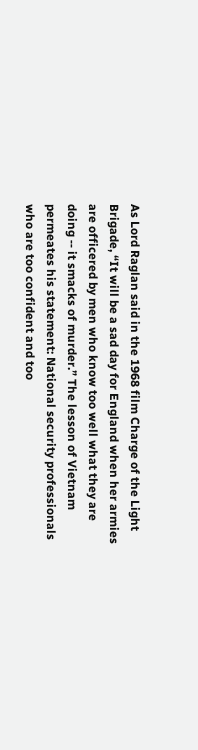As Lord Raglan said in the 1968 film Charge of the Light Brigade, “It will be a sad day for England when her armies are officered by men who know too well what they are doing ‑‑ it smacks of murder.” The lesson of Vietnam permeates his statement: National security professionals who are too confident and too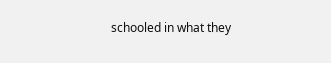schooled in what they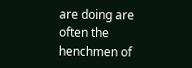are doing are often the henchmen of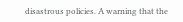disastrous policies. A warning that the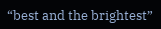“best and the brightest”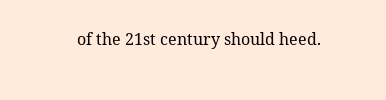of the 21st century should heed.